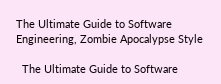The Ultimate Guide to Software Engineering, Zombie Apocalypse Style

  The Ultimate Guide to Software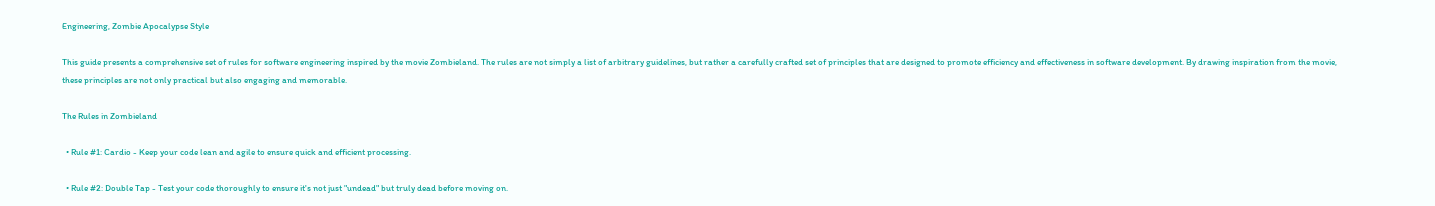Engineering, Zombie Apocalypse Style

This guide presents a comprehensive set of rules for software engineering inspired by the movie Zombieland. The rules are not simply a list of arbitrary guidelines, but rather a carefully crafted set of principles that are designed to promote efficiency and effectiveness in software development. By drawing inspiration from the movie, these principles are not only practical but also engaging and memorable.

The Rules in Zombieland

  • Rule #1: Cardio - Keep your code lean and agile to ensure quick and efficient processing.

  • Rule #2: Double Tap - Test your code thoroughly to ensure it's not just "undead" but truly dead before moving on.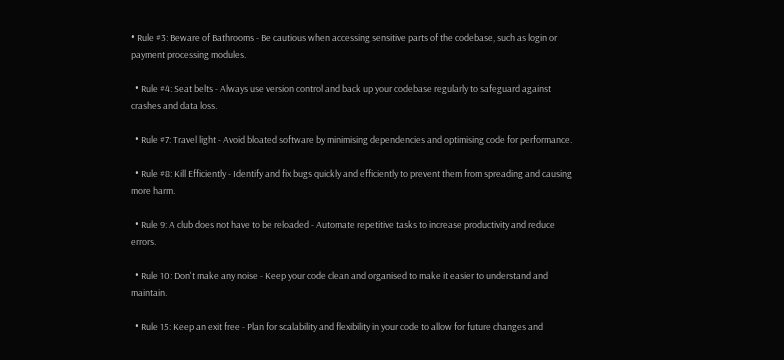• Rule #3: Beware of Bathrooms - Be cautious when accessing sensitive parts of the codebase, such as login or payment processing modules.

  • Rule #4: Seat belts - Always use version control and back up your codebase regularly to safeguard against crashes and data loss.

  • Rule #7: Travel light - Avoid bloated software by minimising dependencies and optimising code for performance.

  • Rule #8: Kill Efficiently - Identify and fix bugs quickly and efficiently to prevent them from spreading and causing more harm.

  • Rule 9: A club does not have to be reloaded - Automate repetitive tasks to increase productivity and reduce errors.

  • Rule 10: Don't make any noise - Keep your code clean and organised to make it easier to understand and maintain.

  • Rule 15: Keep an exit free - Plan for scalability and flexibility in your code to allow for future changes and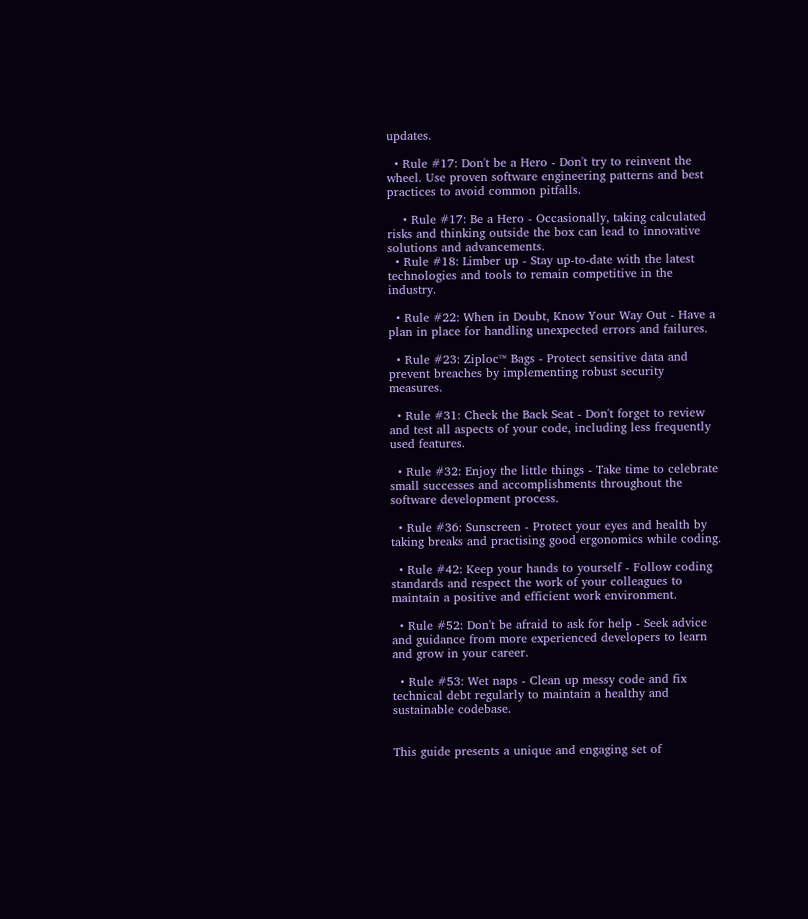updates.

  • Rule #17: Don't be a Hero - Don't try to reinvent the wheel. Use proven software engineering patterns and best practices to avoid common pitfalls.

    • Rule #17: Be a Hero - Occasionally, taking calculated risks and thinking outside the box can lead to innovative solutions and advancements.
  • Rule #18: Limber up - Stay up-to-date with the latest technologies and tools to remain competitive in the industry.

  • Rule #22: When in Doubt, Know Your Way Out - Have a plan in place for handling unexpected errors and failures.

  • Rule #23: Ziploc™ Bags - Protect sensitive data and prevent breaches by implementing robust security measures.

  • Rule #31: Check the Back Seat - Don't forget to review and test all aspects of your code, including less frequently used features.

  • Rule #32: Enjoy the little things - Take time to celebrate small successes and accomplishments throughout the software development process.

  • Rule #36: Sunscreen - Protect your eyes and health by taking breaks and practising good ergonomics while coding.

  • Rule #42: Keep your hands to yourself - Follow coding standards and respect the work of your colleagues to maintain a positive and efficient work environment.

  • Rule #52: Don't be afraid to ask for help - Seek advice and guidance from more experienced developers to learn and grow in your career.

  • Rule #53: Wet naps - Clean up messy code and fix technical debt regularly to maintain a healthy and sustainable codebase.


This guide presents a unique and engaging set of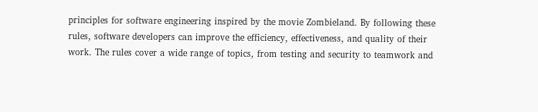principles for software engineering inspired by the movie Zombieland. By following these rules, software developers can improve the efficiency, effectiveness, and quality of their work. The rules cover a wide range of topics, from testing and security to teamwork and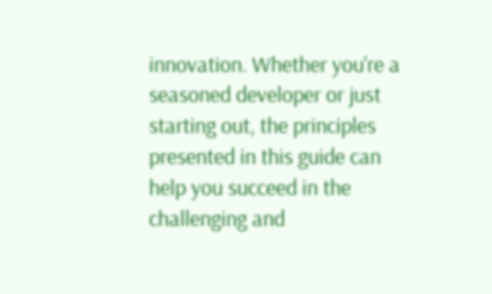innovation. Whether you're a seasoned developer or just starting out, the principles presented in this guide can help you succeed in the challenging and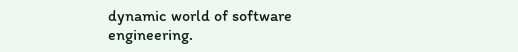dynamic world of software engineering.